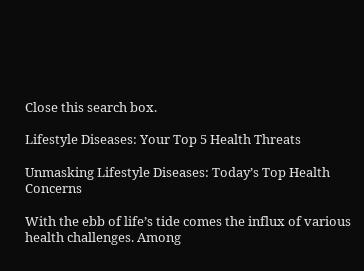Close this search box.

Lifestyle Diseases: Your Top 5 Health Threats

Unmasking Lifestyle Diseases: Today’s Top Health Concerns

With the ebb of life’s tide comes the influx of various health challenges. Among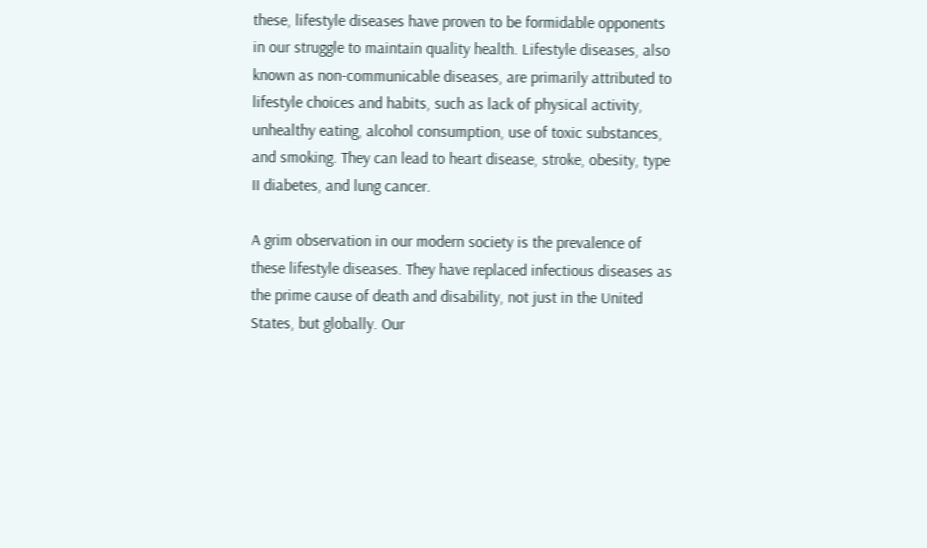these, lifestyle diseases have proven to be formidable opponents in our struggle to maintain quality health. Lifestyle diseases, also known as non-communicable diseases, are primarily attributed to lifestyle choices and habits, such as lack of physical activity, unhealthy eating, alcohol consumption, use of toxic substances, and smoking. They can lead to heart disease, stroke, obesity, type II diabetes, and lung cancer.

A grim observation in our modern society is the prevalence of these lifestyle diseases. They have replaced infectious diseases as the prime cause of death and disability, not just in the United States, but globally. Our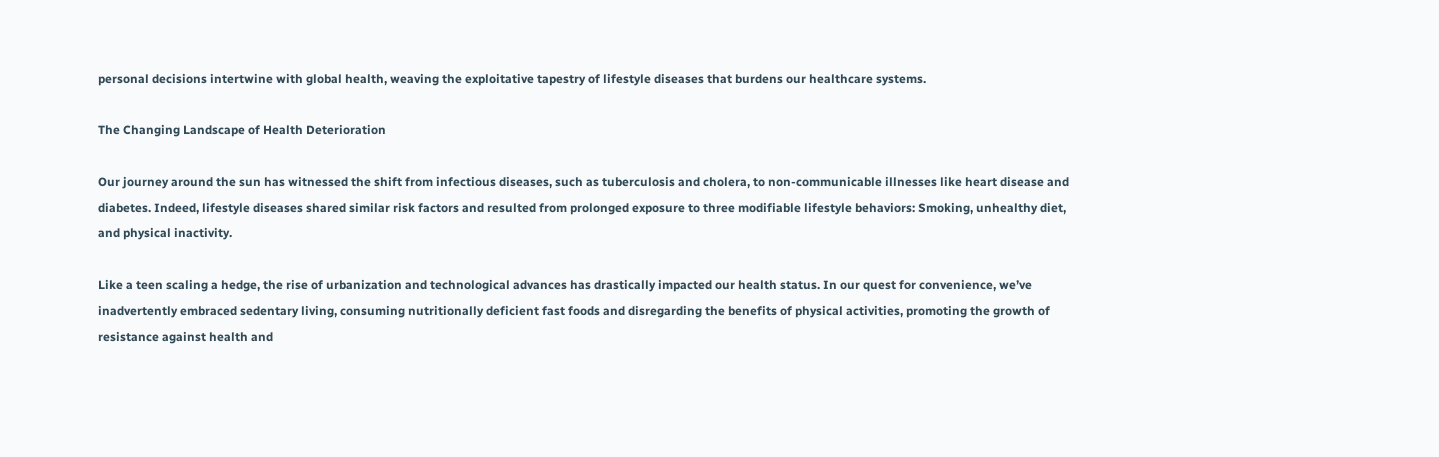personal decisions intertwine with global health, weaving the exploitative tapestry of lifestyle diseases that burdens our healthcare systems.

The Changing Landscape of Health Deterioration

Our journey around the sun has witnessed the shift from infectious diseases, such as tuberculosis and cholera, to non-communicable illnesses like heart disease and diabetes. Indeed, lifestyle diseases shared similar risk factors and resulted from prolonged exposure to three modifiable lifestyle behaviors: Smoking, unhealthy diet, and physical inactivity.

Like a teen scaling a hedge, the rise of urbanization and technological advances has drastically impacted our health status. In our quest for convenience, we’ve inadvertently embraced sedentary living, consuming nutritionally deficient fast foods and disregarding the benefits of physical activities, promoting the growth of resistance against health and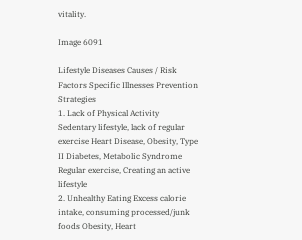vitality.

Image 6091

Lifestyle Diseases Causes / Risk Factors Specific Illnesses Prevention Strategies
1. Lack of Physical Activity Sedentary lifestyle, lack of regular exercise Heart Disease, Obesity, Type II Diabetes, Metabolic Syndrome Regular exercise, Creating an active lifestyle
2. Unhealthy Eating Excess calorie intake, consuming processed/junk foods Obesity, Heart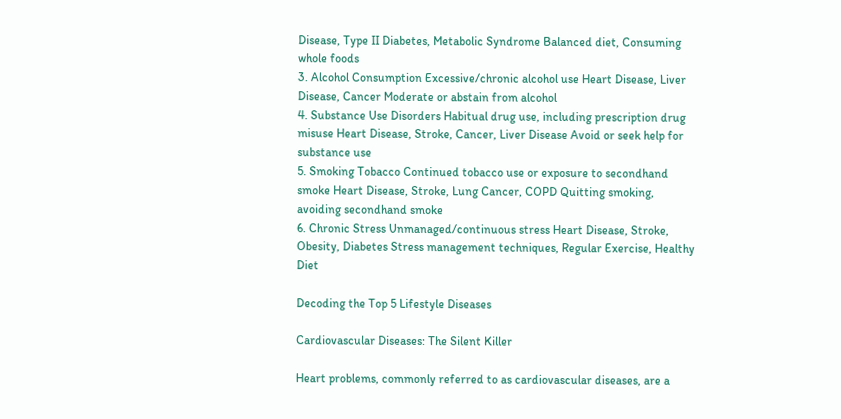Disease, Type II Diabetes, Metabolic Syndrome Balanced diet, Consuming whole foods
3. Alcohol Consumption Excessive/chronic alcohol use Heart Disease, Liver Disease, Cancer Moderate or abstain from alcohol
4. Substance Use Disorders Habitual drug use, including prescription drug misuse Heart Disease, Stroke, Cancer, Liver Disease Avoid or seek help for substance use
5. Smoking Tobacco Continued tobacco use or exposure to secondhand smoke Heart Disease, Stroke, Lung Cancer, COPD Quitting smoking, avoiding secondhand smoke
6. Chronic Stress Unmanaged/continuous stress Heart Disease, Stroke, Obesity, Diabetes Stress management techniques, Regular Exercise, Healthy Diet

Decoding the Top 5 Lifestyle Diseases

Cardiovascular Diseases: The Silent Killer

Heart problems, commonly referred to as cardiovascular diseases, are a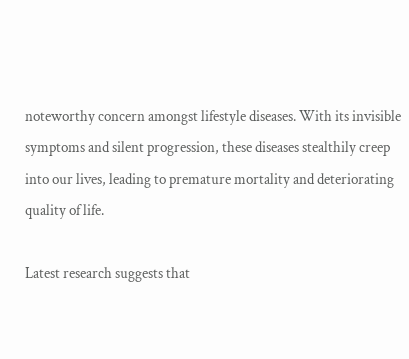noteworthy concern amongst lifestyle diseases. With its invisible symptoms and silent progression, these diseases stealthily creep into our lives, leading to premature mortality and deteriorating quality of life.

Latest research suggests that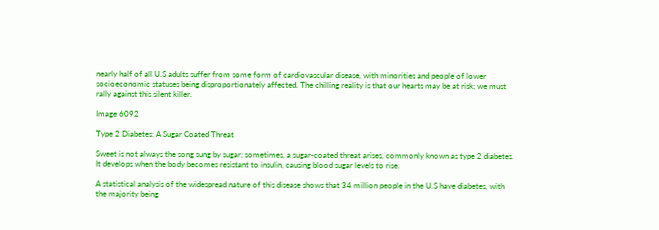nearly half of all U.S adults suffer from some form of cardiovascular disease, with minorities and people of lower socioeconomic statuses being disproportionately affected. The chilling reality is that our hearts may be at risk; we must rally against this silent killer.

Image 6092

Type 2 Diabetes: A Sugar Coated Threat

Sweet is not always the song sung by sugar; sometimes, a sugar-coated threat arises, commonly known as type 2 diabetes. It develops when the body becomes resistant to insulin, causing blood sugar levels to rise.

A statistical analysis of the widespread nature of this disease shows that 34 million people in the U.S have diabetes, with the majority being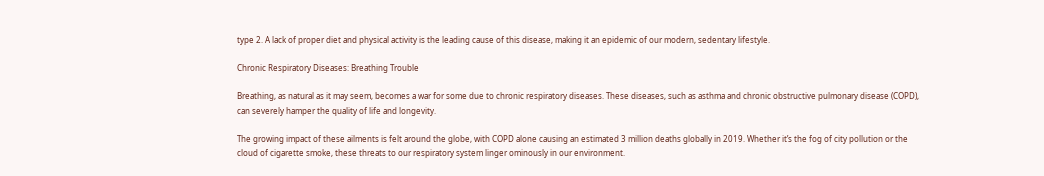type 2. A lack of proper diet and physical activity is the leading cause of this disease, making it an epidemic of our modern, sedentary lifestyle.

Chronic Respiratory Diseases: Breathing Trouble

Breathing, as natural as it may seem, becomes a war for some due to chronic respiratory diseases. These diseases, such as asthma and chronic obstructive pulmonary disease (COPD), can severely hamper the quality of life and longevity.

The growing impact of these ailments is felt around the globe, with COPD alone causing an estimated 3 million deaths globally in 2019. Whether it’s the fog of city pollution or the cloud of cigarette smoke, these threats to our respiratory system linger ominously in our environment.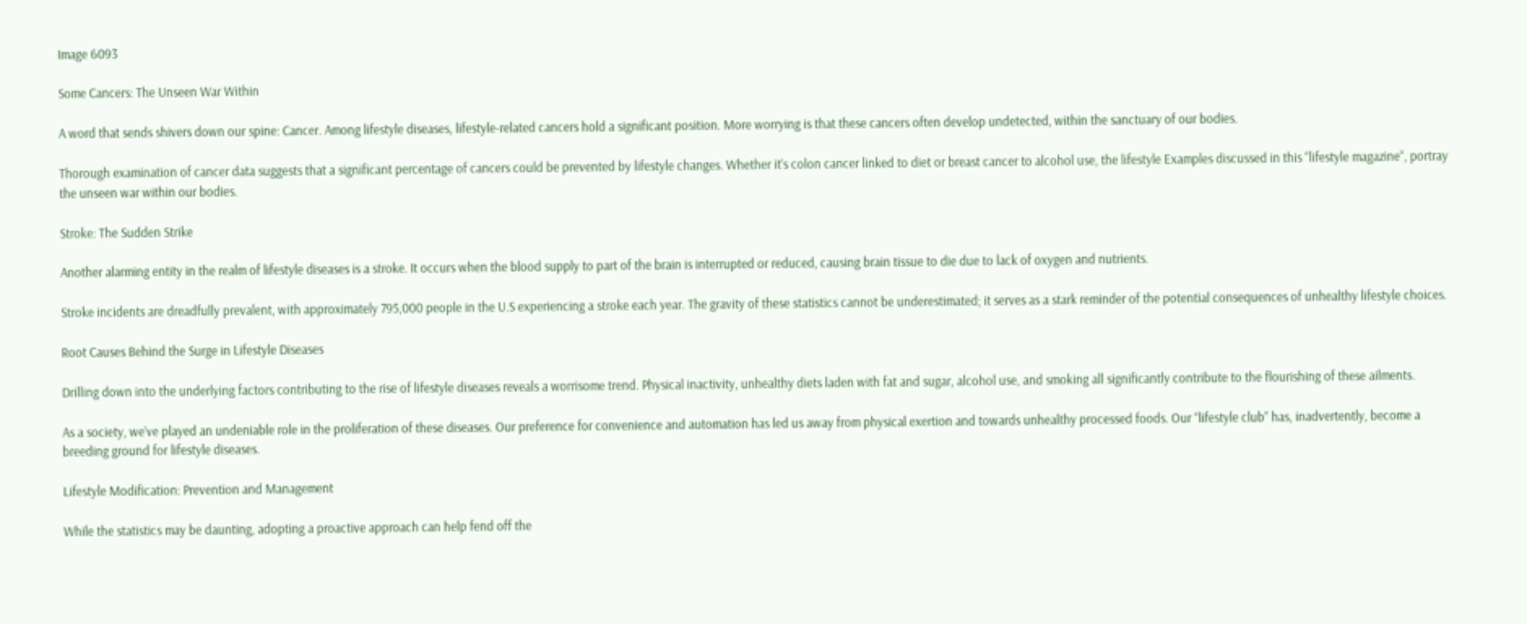Image 6093

Some Cancers: The Unseen War Within

A word that sends shivers down our spine: Cancer. Among lifestyle diseases, lifestyle-related cancers hold a significant position. More worrying is that these cancers often develop undetected, within the sanctuary of our bodies.

Thorough examination of cancer data suggests that a significant percentage of cancers could be prevented by lifestyle changes. Whether it’s colon cancer linked to diet or breast cancer to alcohol use, the lifestyle Examples discussed in this “lifestyle magazine“, portray the unseen war within our bodies.

Stroke: The Sudden Strike

Another alarming entity in the realm of lifestyle diseases is a stroke. It occurs when the blood supply to part of the brain is interrupted or reduced, causing brain tissue to die due to lack of oxygen and nutrients.

Stroke incidents are dreadfully prevalent, with approximately 795,000 people in the U.S experiencing a stroke each year. The gravity of these statistics cannot be underestimated; it serves as a stark reminder of the potential consequences of unhealthy lifestyle choices.

Root Causes Behind the Surge in Lifestyle Diseases

Drilling down into the underlying factors contributing to the rise of lifestyle diseases reveals a worrisome trend. Physical inactivity, unhealthy diets laden with fat and sugar, alcohol use, and smoking all significantly contribute to the flourishing of these ailments.

As a society, we’ve played an undeniable role in the proliferation of these diseases. Our preference for convenience and automation has led us away from physical exertion and towards unhealthy processed foods. Our “lifestyle club” has, inadvertently, become a breeding ground for lifestyle diseases.

Lifestyle Modification: Prevention and Management

While the statistics may be daunting, adopting a proactive approach can help fend off the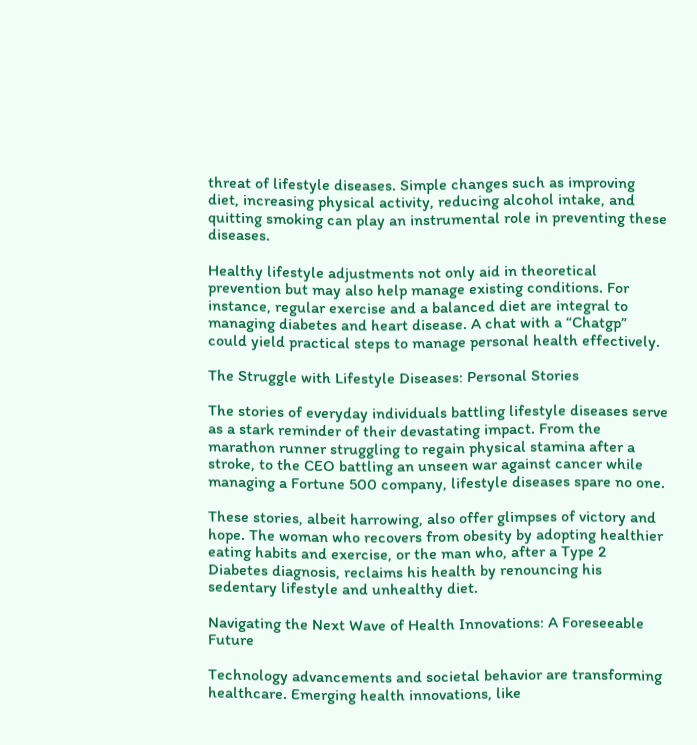threat of lifestyle diseases. Simple changes such as improving diet, increasing physical activity, reducing alcohol intake, and quitting smoking can play an instrumental role in preventing these diseases.

Healthy lifestyle adjustments not only aid in theoretical prevention but may also help manage existing conditions. For instance, regular exercise and a balanced diet are integral to managing diabetes and heart disease. A chat with a “Chatgp” could yield practical steps to manage personal health effectively.

The Struggle with Lifestyle Diseases: Personal Stories

The stories of everyday individuals battling lifestyle diseases serve as a stark reminder of their devastating impact. From the marathon runner struggling to regain physical stamina after a stroke, to the CEO battling an unseen war against cancer while managing a Fortune 500 company, lifestyle diseases spare no one.

These stories, albeit harrowing, also offer glimpses of victory and hope. The woman who recovers from obesity by adopting healthier eating habits and exercise, or the man who, after a Type 2 Diabetes diagnosis, reclaims his health by renouncing his sedentary lifestyle and unhealthy diet.

Navigating the Next Wave of Health Innovations: A Foreseeable Future

Technology advancements and societal behavior are transforming healthcare. Emerging health innovations, like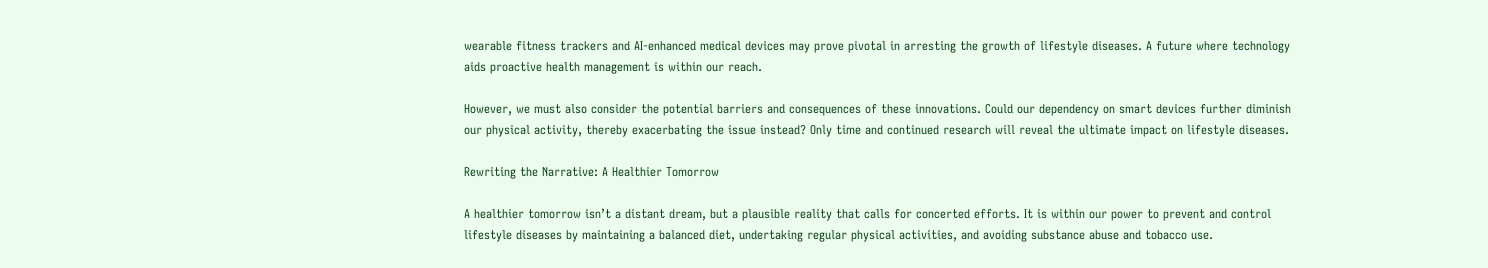wearable fitness trackers and AI-enhanced medical devices may prove pivotal in arresting the growth of lifestyle diseases. A future where technology aids proactive health management is within our reach.

However, we must also consider the potential barriers and consequences of these innovations. Could our dependency on smart devices further diminish our physical activity, thereby exacerbating the issue instead? Only time and continued research will reveal the ultimate impact on lifestyle diseases.

Rewriting the Narrative: A Healthier Tomorrow

A healthier tomorrow isn’t a distant dream, but a plausible reality that calls for concerted efforts. It is within our power to prevent and control lifestyle diseases by maintaining a balanced diet, undertaking regular physical activities, and avoiding substance abuse and tobacco use.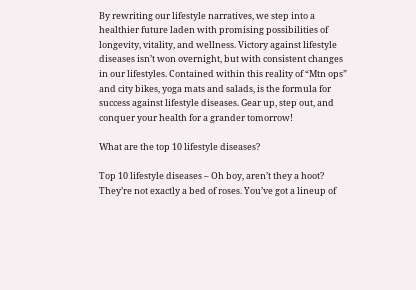By rewriting our lifestyle narratives, we step into a healthier future laden with promising possibilities of longevity, vitality, and wellness. Victory against lifestyle diseases isn’t won overnight, but with consistent changes in our lifestyles. Contained within this reality of “Mtn ops” and city bikes, yoga mats and salads, is the formula for success against lifestyle diseases. Gear up, step out, and conquer your health for a grander tomorrow!

What are the top 10 lifestyle diseases?

Top 10 lifestyle diseases – Oh boy, aren’t they a hoot? They’re not exactly a bed of roses. You’ve got a lineup of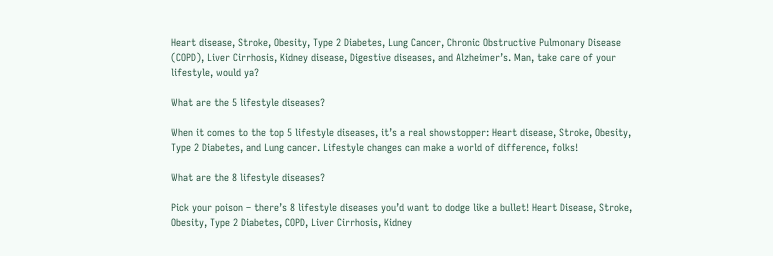Heart disease, Stroke, Obesity, Type 2 Diabetes, Lung Cancer, Chronic Obstructive Pulmonary Disease (COPD), Liver Cirrhosis, Kidney disease, Digestive diseases, and Alzheimer’s. Man, take care of your lifestyle, would ya?

What are the 5 lifestyle diseases?

When it comes to the top 5 lifestyle diseases, it’s a real showstopper: Heart disease, Stroke, Obesity, Type 2 Diabetes, and Lung cancer. Lifestyle changes can make a world of difference, folks!

What are the 8 lifestyle diseases?

Pick your poison – there’s 8 lifestyle diseases you’d want to dodge like a bullet! Heart Disease, Stroke, Obesity, Type 2 Diabetes, COPD, Liver Cirrhosis, Kidney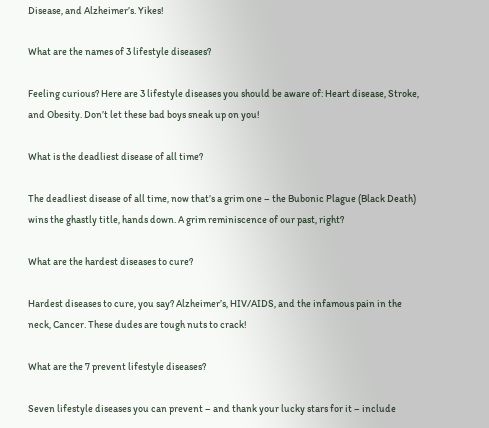Disease, and Alzheimer’s. Yikes!

What are the names of 3 lifestyle diseases?

Feeling curious? Here are 3 lifestyle diseases you should be aware of: Heart disease, Stroke, and Obesity. Don’t let these bad boys sneak up on you!

What is the deadliest disease of all time?

The deadliest disease of all time, now that’s a grim one – the Bubonic Plague (Black Death) wins the ghastly title, hands down. A grim reminiscence of our past, right?

What are the hardest diseases to cure?

Hardest diseases to cure, you say? Alzheimer’s, HIV/AIDS, and the infamous pain in the neck, Cancer. These dudes are tough nuts to crack!

What are the 7 prevent lifestyle diseases?

Seven lifestyle diseases you can prevent – and thank your lucky stars for it – include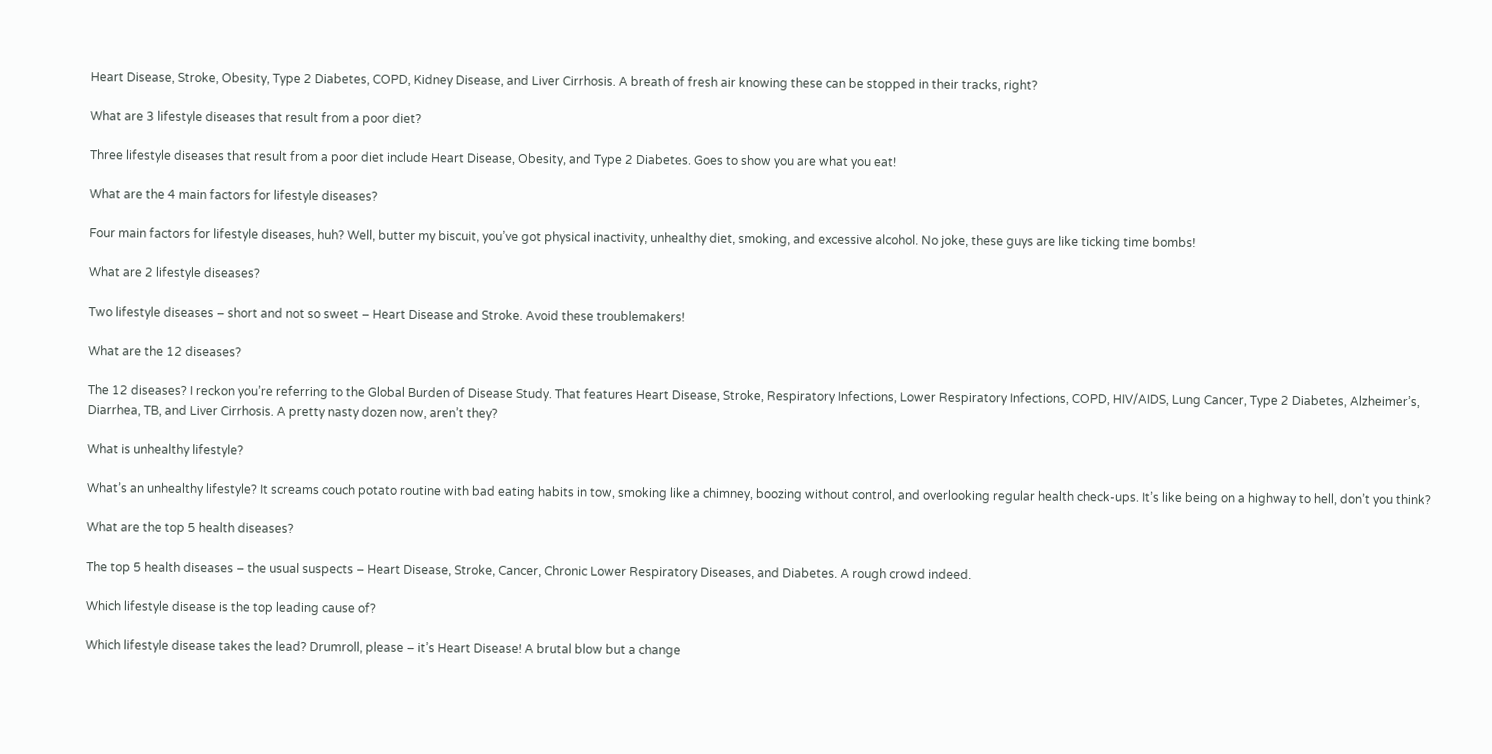Heart Disease, Stroke, Obesity, Type 2 Diabetes, COPD, Kidney Disease, and Liver Cirrhosis. A breath of fresh air knowing these can be stopped in their tracks, right?

What are 3 lifestyle diseases that result from a poor diet?

Three lifestyle diseases that result from a poor diet include Heart Disease, Obesity, and Type 2 Diabetes. Goes to show you are what you eat!

What are the 4 main factors for lifestyle diseases?

Four main factors for lifestyle diseases, huh? Well, butter my biscuit, you’ve got physical inactivity, unhealthy diet, smoking, and excessive alcohol. No joke, these guys are like ticking time bombs!

What are 2 lifestyle diseases?

Two lifestyle diseases – short and not so sweet – Heart Disease and Stroke. Avoid these troublemakers!

What are the 12 diseases?

The 12 diseases? I reckon you’re referring to the Global Burden of Disease Study. That features Heart Disease, Stroke, Respiratory Infections, Lower Respiratory Infections, COPD, HIV/AIDS, Lung Cancer, Type 2 Diabetes, Alzheimer’s, Diarrhea, TB, and Liver Cirrhosis. A pretty nasty dozen now, aren’t they?

What is unhealthy lifestyle?

What’s an unhealthy lifestyle? It screams couch potato routine with bad eating habits in tow, smoking like a chimney, boozing without control, and overlooking regular health check-ups. It’s like being on a highway to hell, don’t you think?

What are the top 5 health diseases?

The top 5 health diseases – the usual suspects – Heart Disease, Stroke, Cancer, Chronic Lower Respiratory Diseases, and Diabetes. A rough crowd indeed.

Which lifestyle disease is the top leading cause of?

Which lifestyle disease takes the lead? Drumroll, please – it’s Heart Disease! A brutal blow but a change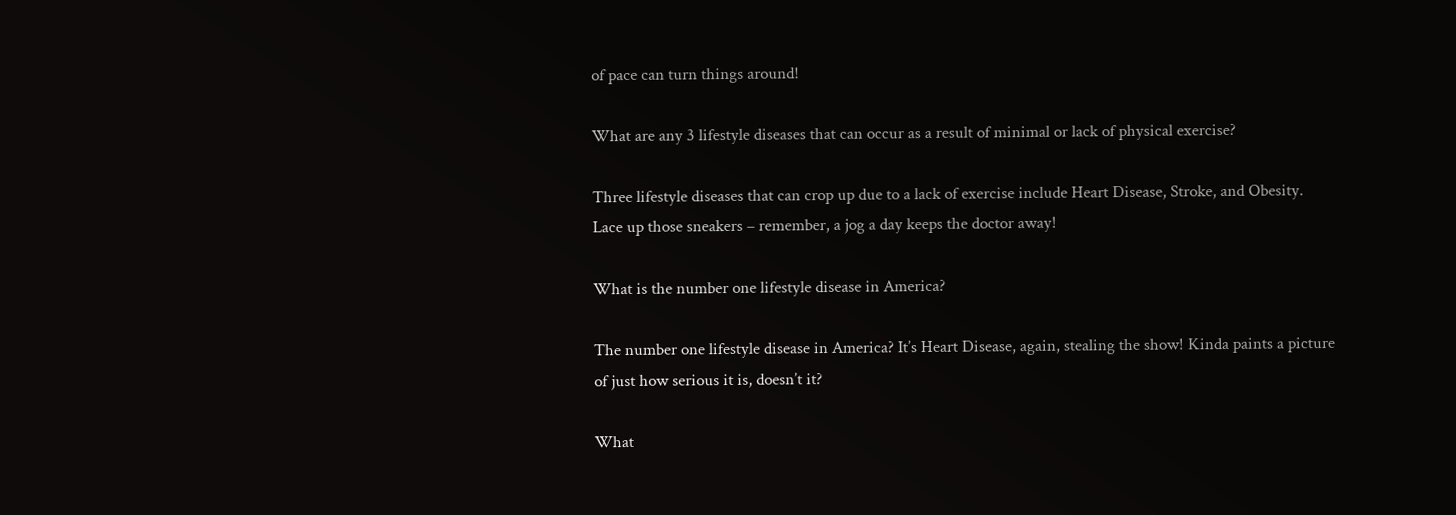of pace can turn things around!

What are any 3 lifestyle diseases that can occur as a result of minimal or lack of physical exercise?

Three lifestyle diseases that can crop up due to a lack of exercise include Heart Disease, Stroke, and Obesity. Lace up those sneakers – remember, a jog a day keeps the doctor away!

What is the number one lifestyle disease in America?

The number one lifestyle disease in America? It’s Heart Disease, again, stealing the show! Kinda paints a picture of just how serious it is, doesn’t it?

What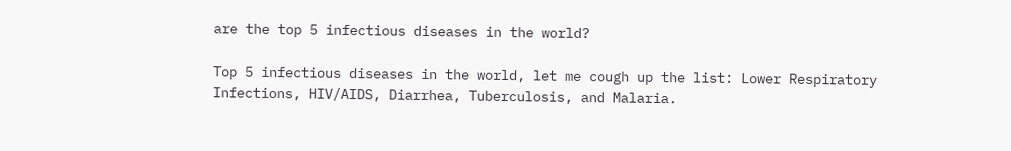are the top 5 infectious diseases in the world?

Top 5 infectious diseases in the world, let me cough up the list: Lower Respiratory Infections, HIV/AIDS, Diarrhea, Tuberculosis, and Malaria.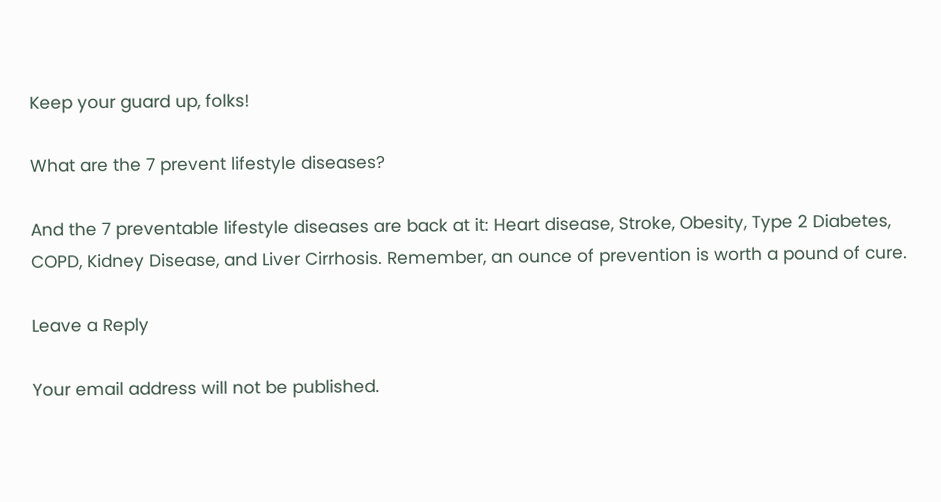Keep your guard up, folks!

What are the 7 prevent lifestyle diseases?

And the 7 preventable lifestyle diseases are back at it: Heart disease, Stroke, Obesity, Type 2 Diabetes, COPD, Kidney Disease, and Liver Cirrhosis. Remember, an ounce of prevention is worth a pound of cure.

Leave a Reply

Your email address will not be published.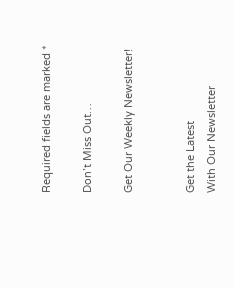Required fields are marked *

Don’t Miss Out…

Get Our Weekly Newsletter!


Get the Latest
With Our Newsletter